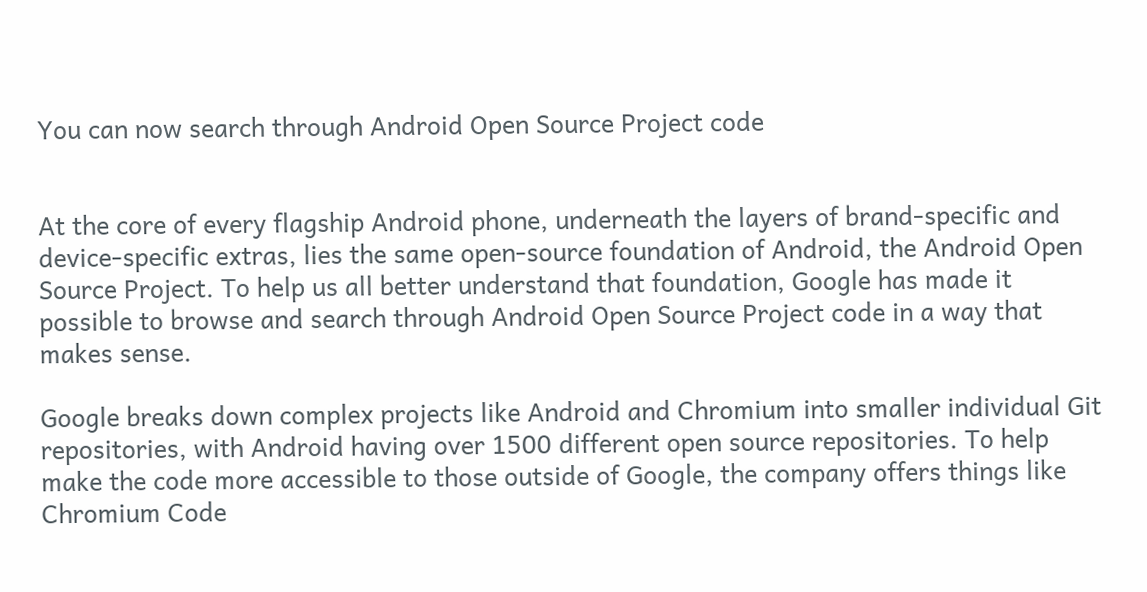You can now search through Android Open Source Project code


At the core of every flagship Android phone, underneath the layers of brand-specific and device-specific extras, lies the same open-source foundation of Android, the Android Open Source Project. To help us all better understand that foundation, Google has made it possible to browse and search through Android Open Source Project code in a way that makes sense.

Google breaks down complex projects like Android and Chromium into smaller individual Git repositories, with Android having over 1500 different open source repositories. To help make the code more accessible to those outside of Google, the company offers things like Chromium Code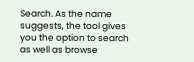Search. As the name suggests, the tool gives you the option to search as well as browse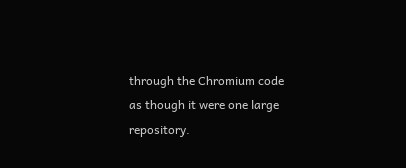through the Chromium code as though it were one large repository.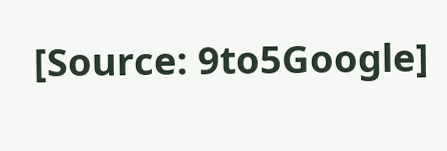[Source: 9to5Google]